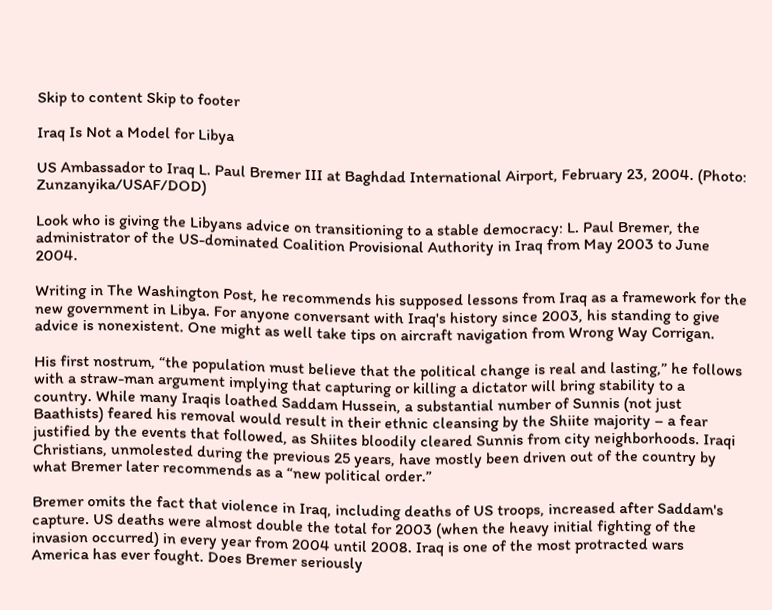Skip to content Skip to footer

Iraq Is Not a Model for Libya

US Ambassador to Iraq L. Paul Bremer III at Baghdad International Airport, February 23, 2004. (Photo: Zunzanyika/USAF/DOD)

Look who is giving the Libyans advice on transitioning to a stable democracy: L. Paul Bremer, the administrator of the US-dominated Coalition Provisional Authority in Iraq from May 2003 to June 2004.

Writing in The Washington Post, he recommends his supposed lessons from Iraq as a framework for the new government in Libya. For anyone conversant with Iraq's history since 2003, his standing to give advice is nonexistent. One might as well take tips on aircraft navigation from Wrong Way Corrigan.

His first nostrum, “the population must believe that the political change is real and lasting,” he follows with a straw-man argument implying that capturing or killing a dictator will bring stability to a country. While many Iraqis loathed Saddam Hussein, a substantial number of Sunnis (not just Baathists) feared his removal would result in their ethnic cleansing by the Shiite majority – a fear justified by the events that followed, as Shiites bloodily cleared Sunnis from city neighborhoods. Iraqi Christians, unmolested during the previous 25 years, have mostly been driven out of the country by what Bremer later recommends as a “new political order.”

Bremer omits the fact that violence in Iraq, including deaths of US troops, increased after Saddam's capture. US deaths were almost double the total for 2003 (when the heavy initial fighting of the invasion occurred) in every year from 2004 until 2008. Iraq is one of the most protracted wars America has ever fought. Does Bremer seriously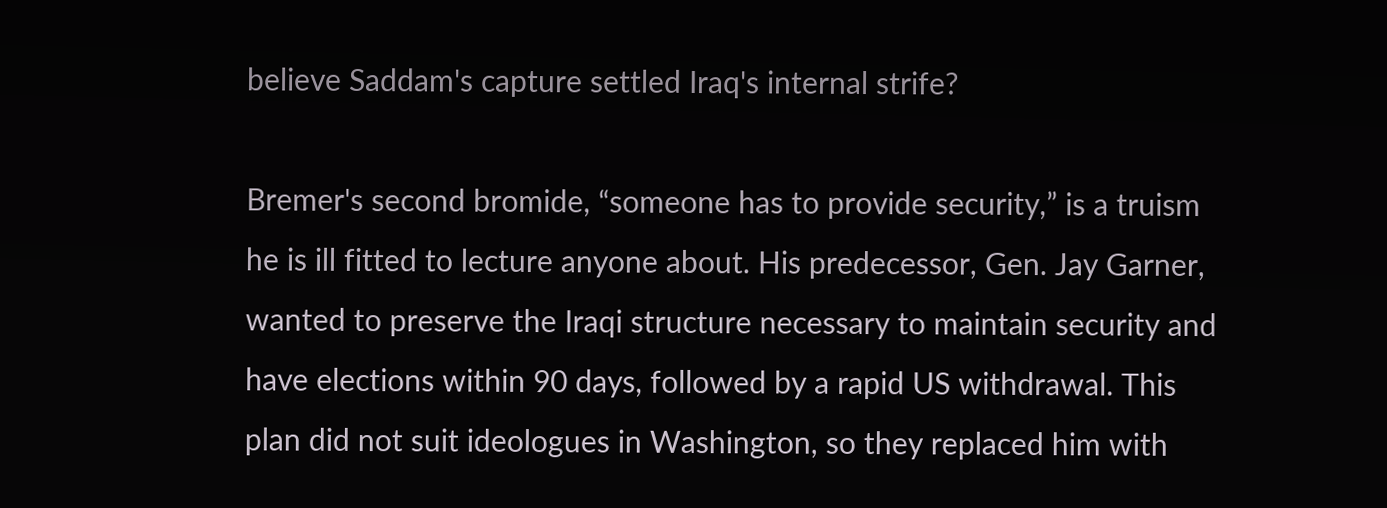believe Saddam's capture settled Iraq's internal strife?

Bremer's second bromide, “someone has to provide security,” is a truism he is ill fitted to lecture anyone about. His predecessor, Gen. Jay Garner, wanted to preserve the Iraqi structure necessary to maintain security and have elections within 90 days, followed by a rapid US withdrawal. This plan did not suit ideologues in Washington, so they replaced him with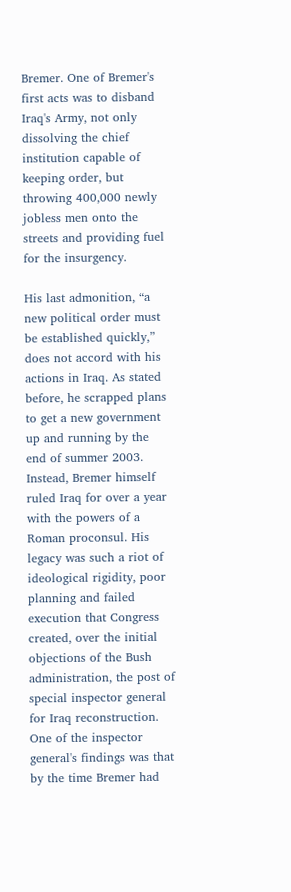Bremer. One of Bremer's first acts was to disband Iraq's Army, not only dissolving the chief institution capable of keeping order, but throwing 400,000 newly jobless men onto the streets and providing fuel for the insurgency.

His last admonition, “a new political order must be established quickly,” does not accord with his actions in Iraq. As stated before, he scrapped plans to get a new government up and running by the end of summer 2003. Instead, Bremer himself ruled Iraq for over a year with the powers of a Roman proconsul. His legacy was such a riot of ideological rigidity, poor planning and failed execution that Congress created, over the initial objections of the Bush administration, the post of special inspector general for Iraq reconstruction. One of the inspector general's findings was that by the time Bremer had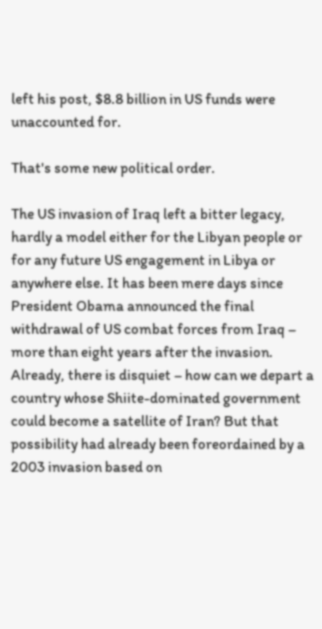left his post, $8.8 billion in US funds were unaccounted for.

That's some new political order.

The US invasion of Iraq left a bitter legacy, hardly a model either for the Libyan people or for any future US engagement in Libya or anywhere else. It has been mere days since President Obama announced the final withdrawal of US combat forces from Iraq – more than eight years after the invasion. Already, there is disquiet – how can we depart a country whose Shiite-dominated government could become a satellite of Iran? But that possibility had already been foreordained by a 2003 invasion based on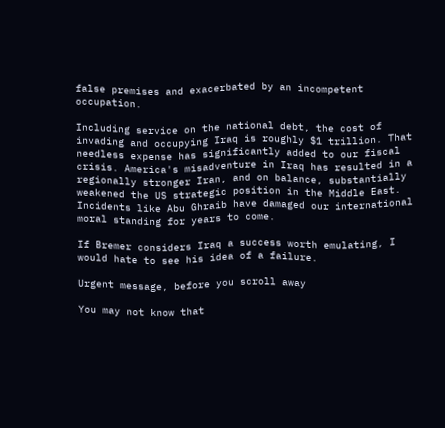false premises and exacerbated by an incompetent occupation.

Including service on the national debt, the cost of invading and occupying Iraq is roughly $1 trillion. That needless expense has significantly added to our fiscal crisis. America's misadventure in Iraq has resulted in a regionally stronger Iran, and on balance, substantially weakened the US strategic position in the Middle East. Incidents like Abu Ghraib have damaged our international moral standing for years to come.

If Bremer considers Iraq a success worth emulating, I would hate to see his idea of a failure.

Urgent message, before you scroll away

You may not know that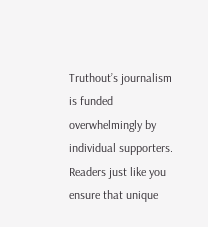Truthout’s journalism is funded overwhelmingly by individual supporters. Readers just like you ensure that unique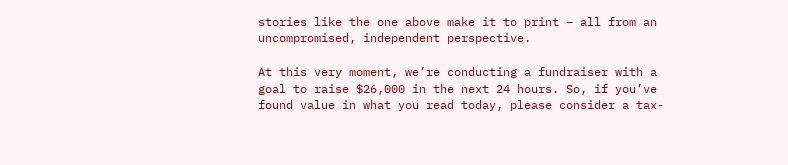stories like the one above make it to print – all from an uncompromised, independent perspective.

At this very moment, we’re conducting a fundraiser with a goal to raise $26,000 in the next 24 hours. So, if you’ve found value in what you read today, please consider a tax-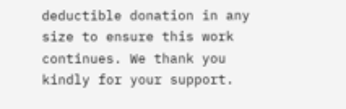deductible donation in any size to ensure this work continues. We thank you kindly for your support.